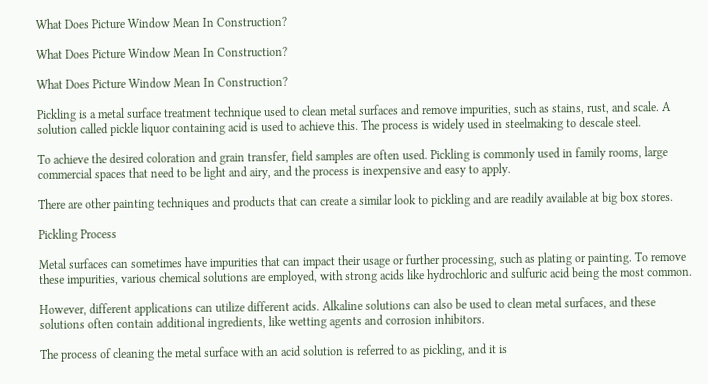What Does Picture Window Mean In Construction?

What Does Picture Window Mean In Construction?

What Does Picture Window Mean In Construction?

Pickling is a metal surface treatment technique used to clean metal surfaces and remove impurities, such as stains, rust, and scale. A solution called pickle liquor containing acid is used to achieve this. The process is widely used in steelmaking to descale steel.

To achieve the desired coloration and grain transfer, field samples are often used. Pickling is commonly used in family rooms, large commercial spaces that need to be light and airy, and the process is inexpensive and easy to apply.

There are other painting techniques and products that can create a similar look to pickling and are readily available at big box stores.

Pickling Process

Metal surfaces can sometimes have impurities that can impact their usage or further processing, such as plating or painting. To remove these impurities, various chemical solutions are employed, with strong acids like hydrochloric and sulfuric acid being the most common.

However, different applications can utilize different acids. Alkaline solutions can also be used to clean metal surfaces, and these solutions often contain additional ingredients, like wetting agents and corrosion inhibitors.

The process of cleaning the metal surface with an acid solution is referred to as pickling, and it is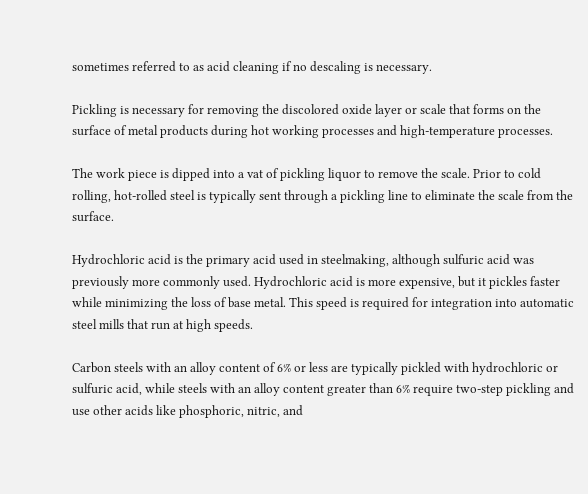sometimes referred to as acid cleaning if no descaling is necessary.

Pickling is necessary for removing the discolored oxide layer or scale that forms on the surface of metal products during hot working processes and high-temperature processes.

The work piece is dipped into a vat of pickling liquor to remove the scale. Prior to cold rolling, hot-rolled steel is typically sent through a pickling line to eliminate the scale from the surface.

Hydrochloric acid is the primary acid used in steelmaking, although sulfuric acid was previously more commonly used. Hydrochloric acid is more expensive, but it pickles faster while minimizing the loss of base metal. This speed is required for integration into automatic steel mills that run at high speeds.

Carbon steels with an alloy content of 6% or less are typically pickled with hydrochloric or sulfuric acid, while steels with an alloy content greater than 6% require two-step pickling and use other acids like phosphoric, nitric, and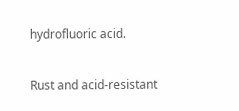hydrofluoric acid.

Rust and acid-resistant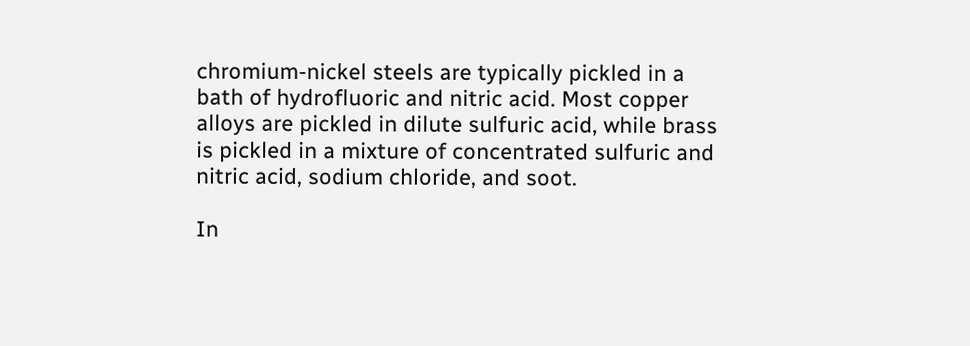chromium-nickel steels are typically pickled in a bath of hydrofluoric and nitric acid. Most copper alloys are pickled in dilute sulfuric acid, while brass is pickled in a mixture of concentrated sulfuric and nitric acid, sodium chloride, and soot.

In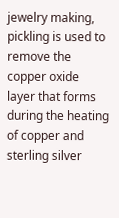jewelry making, pickling is used to remove the copper oxide layer that forms during the heating of copper and sterling silver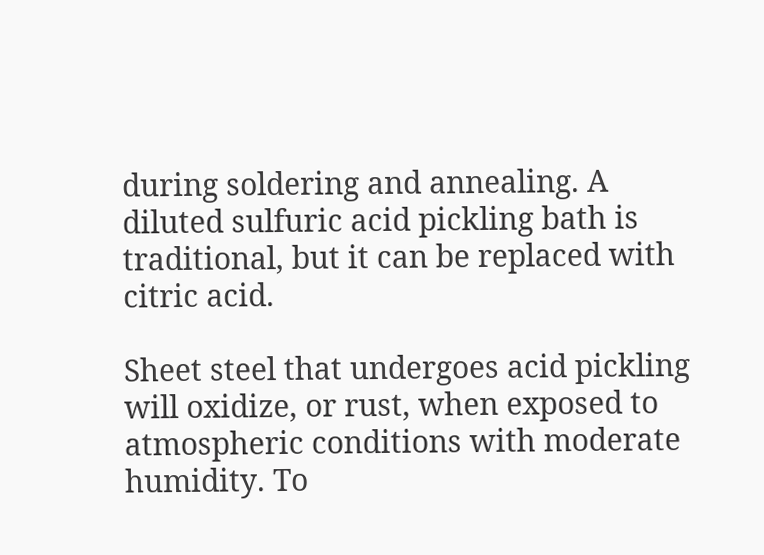during soldering and annealing. A diluted sulfuric acid pickling bath is traditional, but it can be replaced with citric acid.

Sheet steel that undergoes acid pickling will oxidize, or rust, when exposed to atmospheric conditions with moderate humidity. To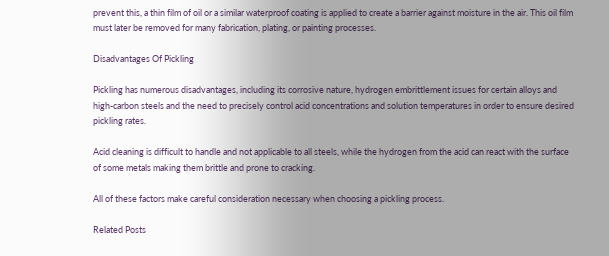prevent this, a thin film of oil or a similar waterproof coating is applied to create a barrier against moisture in the air. This oil film must later be removed for many fabrication, plating, or painting processes.

Disadvantages Of Pickling

Pickling has numerous disadvantages, including its corrosive nature, hydrogen embrittlement issues for certain alloys and high-carbon steels and the need to precisely control acid concentrations and solution temperatures in order to ensure desired pickling rates.

Acid cleaning is difficult to handle and not applicable to all steels, while the hydrogen from the acid can react with the surface of some metals making them brittle and prone to cracking.

All of these factors make careful consideration necessary when choosing a pickling process.

Related Posts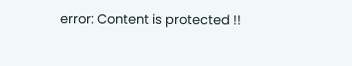error: Content is protected !!